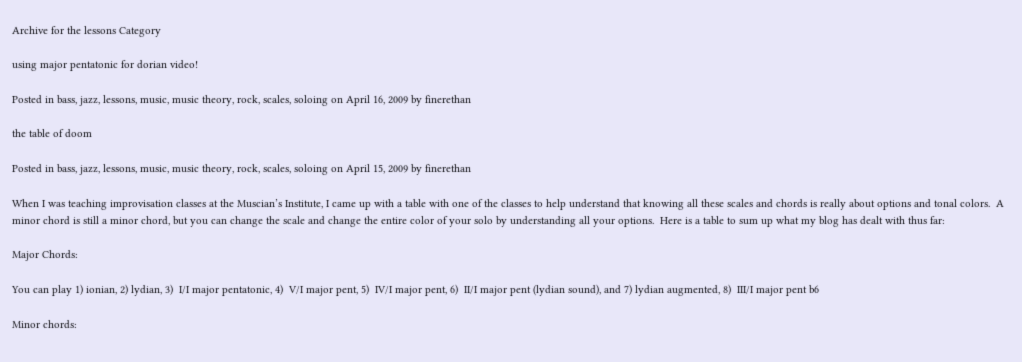Archive for the lessons Category

using major pentatonic for dorian video!

Posted in bass, jazz, lessons, music, music theory, rock, scales, soloing on April 16, 2009 by finerethan

the table of doom

Posted in bass, jazz, lessons, music, music theory, rock, scales, soloing on April 15, 2009 by finerethan

When I was teaching improvisation classes at the Muscian’s Institute, I came up with a table with one of the classes to help understand that knowing all these scales and chords is really about options and tonal colors.  A minor chord is still a minor chord, but you can change the scale and change the entire color of your solo by understanding all your options.  Here is a table to sum up what my blog has dealt with thus far:

Major Chords:

You can play 1) ionian, 2) lydian, 3)  I/I major pentatonic, 4)  V/I major pent, 5)  IV/I major pent, 6)  II/I major pent (lydian sound), and 7) lydian augmented, 8)  III/I major pent b6

Minor chords: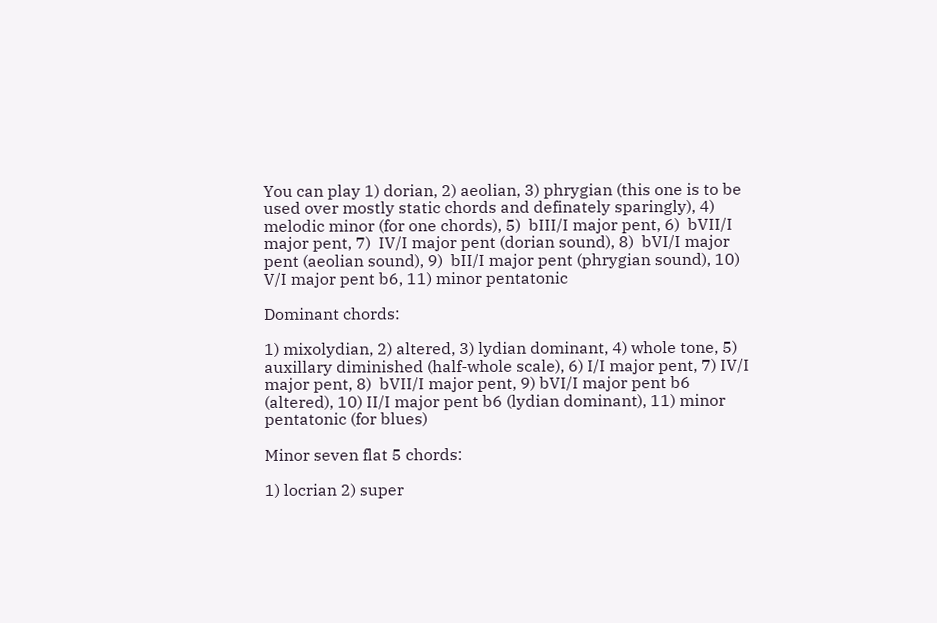You can play 1) dorian, 2) aeolian, 3) phrygian (this one is to be used over mostly static chords and definately sparingly), 4) melodic minor (for one chords), 5)  bIII/I major pent, 6)  bVII/I major pent, 7)  IV/I major pent (dorian sound), 8)  bVI/I major pent (aeolian sound), 9)  bII/I major pent (phrygian sound), 10) V/I major pent b6, 11) minor pentatonic

Dominant chords:

1) mixolydian, 2) altered, 3) lydian dominant, 4) whole tone, 5) auxillary diminished (half-whole scale), 6) I/I major pent, 7) IV/I major pent, 8)  bVII/I major pent, 9) bVI/I major pent b6 (altered), 10) II/I major pent b6 (lydian dominant), 11) minor pentatonic (for blues)

Minor seven flat 5 chords:

1) locrian 2) super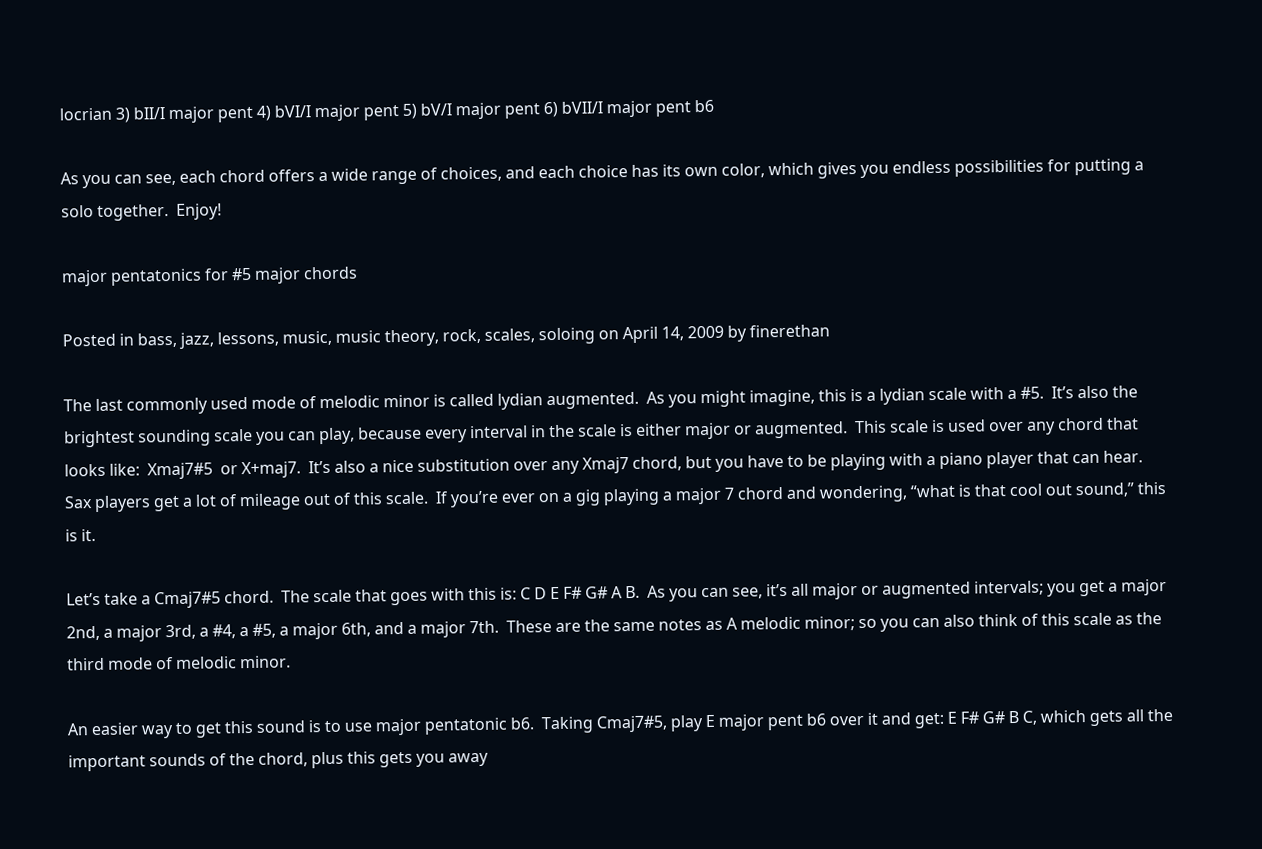locrian 3) bII/I major pent 4) bVI/I major pent 5) bV/I major pent 6) bVII/I major pent b6

As you can see, each chord offers a wide range of choices, and each choice has its own color, which gives you endless possibilities for putting a solo together.  Enjoy!

major pentatonics for #5 major chords

Posted in bass, jazz, lessons, music, music theory, rock, scales, soloing on April 14, 2009 by finerethan

The last commonly used mode of melodic minor is called lydian augmented.  As you might imagine, this is a lydian scale with a #5.  It’s also the brightest sounding scale you can play, because every interval in the scale is either major or augmented.  This scale is used over any chord that looks like:  Xmaj7#5  or X+maj7.  It’s also a nice substitution over any Xmaj7 chord, but you have to be playing with a piano player that can hear.  Sax players get a lot of mileage out of this scale.  If you’re ever on a gig playing a major 7 chord and wondering, “what is that cool out sound,” this is it.

Let’s take a Cmaj7#5 chord.  The scale that goes with this is: C D E F# G# A B.  As you can see, it’s all major or augmented intervals; you get a major 2nd, a major 3rd, a #4, a #5, a major 6th, and a major 7th.  These are the same notes as A melodic minor; so you can also think of this scale as the third mode of melodic minor.

An easier way to get this sound is to use major pentatonic b6.  Taking Cmaj7#5, play E major pent b6 over it and get: E F# G# B C, which gets all the important sounds of the chord, plus this gets you away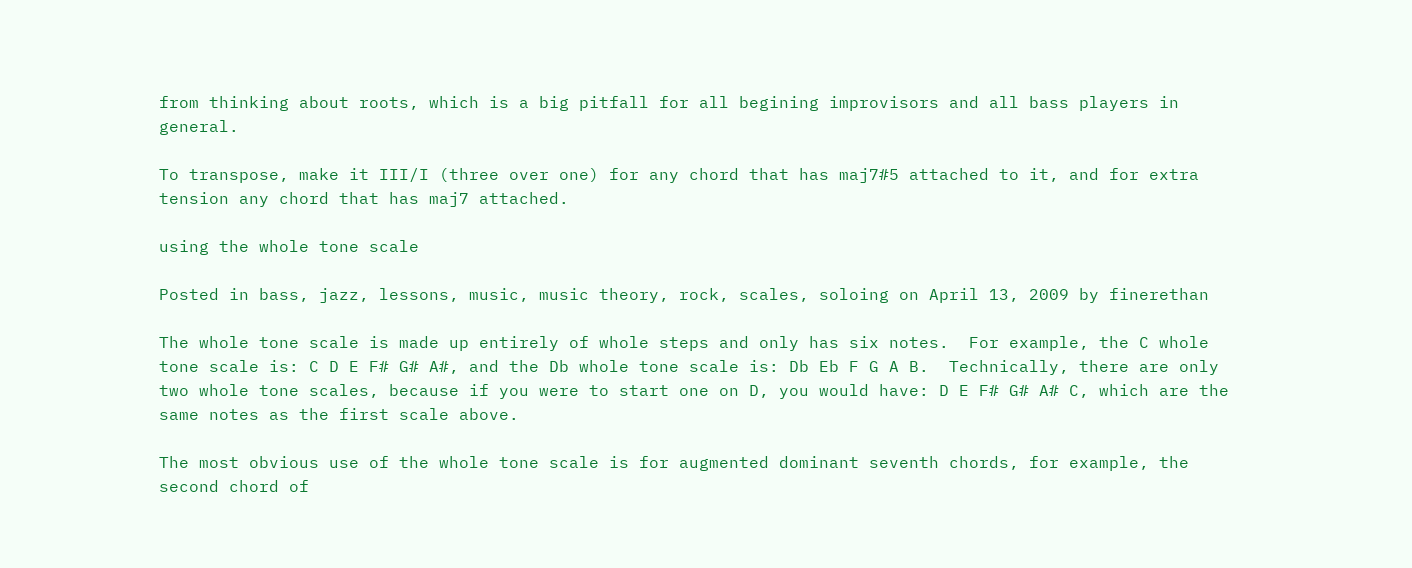from thinking about roots, which is a big pitfall for all begining improvisors and all bass players in general.

To transpose, make it III/I (three over one) for any chord that has maj7#5 attached to it, and for extra tension any chord that has maj7 attached.

using the whole tone scale

Posted in bass, jazz, lessons, music, music theory, rock, scales, soloing on April 13, 2009 by finerethan

The whole tone scale is made up entirely of whole steps and only has six notes.  For example, the C whole tone scale is: C D E F# G# A#, and the Db whole tone scale is: Db Eb F G A B.  Technically, there are only two whole tone scales, because if you were to start one on D, you would have: D E F# G# A# C, which are the same notes as the first scale above.

The most obvious use of the whole tone scale is for augmented dominant seventh chords, for example, the second chord of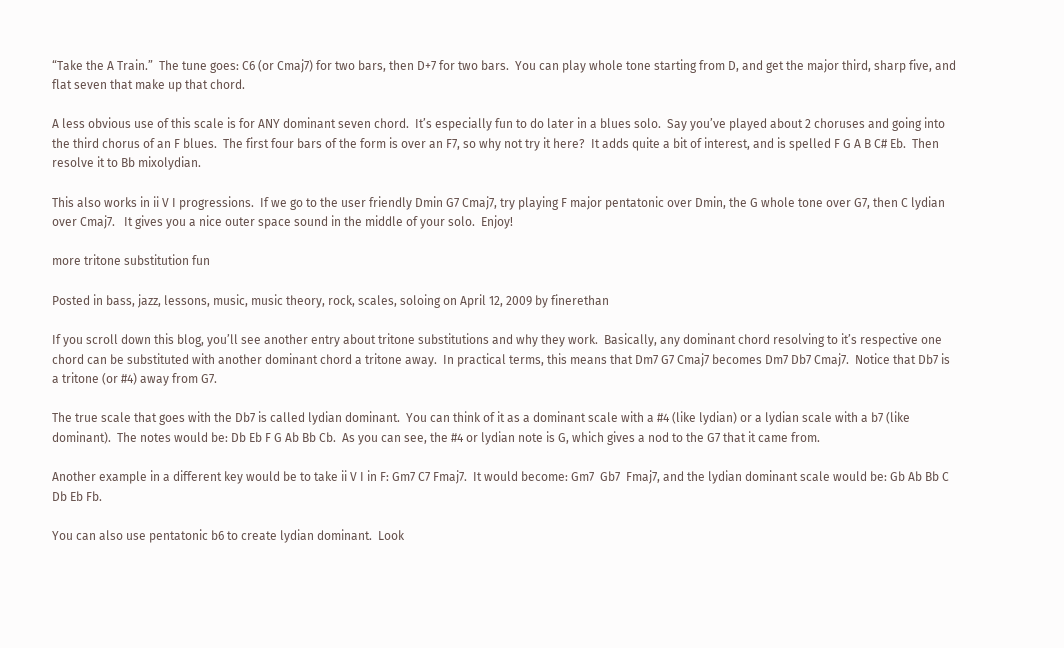“Take the A Train.”  The tune goes: C6 (or Cmaj7) for two bars, then D+7 for two bars.  You can play whole tone starting from D, and get the major third, sharp five, and flat seven that make up that chord.

A less obvious use of this scale is for ANY dominant seven chord.  It’s especially fun to do later in a blues solo.  Say you’ve played about 2 choruses and going into the third chorus of an F blues.  The first four bars of the form is over an F7, so why not try it here?  It adds quite a bit of interest, and is spelled F G A B C# Eb.  Then resolve it to Bb mixolydian.

This also works in ii V I progressions.  If we go to the user friendly Dmin G7 Cmaj7, try playing F major pentatonic over Dmin, the G whole tone over G7, then C lydian over Cmaj7.   It gives you a nice outer space sound in the middle of your solo.  Enjoy!

more tritone substitution fun

Posted in bass, jazz, lessons, music, music theory, rock, scales, soloing on April 12, 2009 by finerethan

If you scroll down this blog, you’ll see another entry about tritone substitutions and why they work.  Basically, any dominant chord resolving to it’s respective one chord can be substituted with another dominant chord a tritone away.  In practical terms, this means that Dm7 G7 Cmaj7 becomes Dm7 Db7 Cmaj7.  Notice that Db7 is a tritone (or #4) away from G7.

The true scale that goes with the Db7 is called lydian dominant.  You can think of it as a dominant scale with a #4 (like lydian) or a lydian scale with a b7 (like dominant).  The notes would be: Db Eb F G Ab Bb Cb.  As you can see, the #4 or lydian note is G, which gives a nod to the G7 that it came from.

Another example in a different key would be to take ii V I in F: Gm7 C7 Fmaj7.  It would become: Gm7  Gb7  Fmaj7, and the lydian dominant scale would be: Gb Ab Bb C Db Eb Fb.

You can also use pentatonic b6 to create lydian dominant.  Look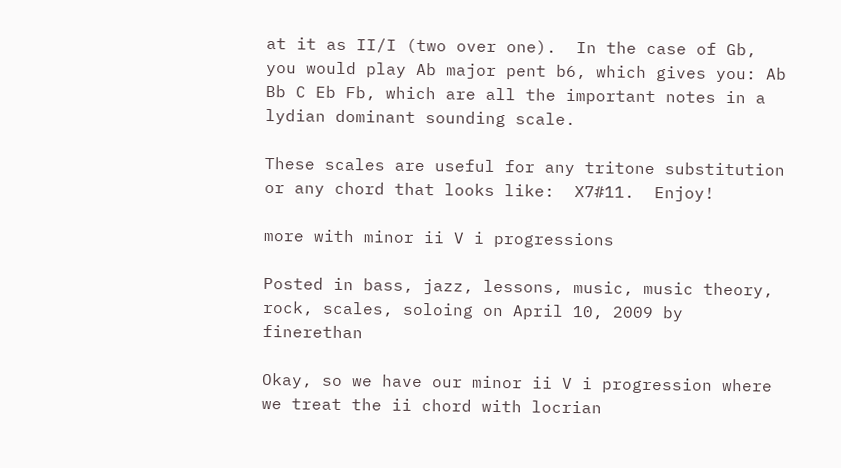at it as II/I (two over one).  In the case of Gb, you would play Ab major pent b6, which gives you: Ab Bb C Eb Fb, which are all the important notes in a lydian dominant sounding scale.

These scales are useful for any tritone substitution or any chord that looks like:  X7#11.  Enjoy!

more with minor ii V i progressions

Posted in bass, jazz, lessons, music, music theory, rock, scales, soloing on April 10, 2009 by finerethan

Okay, so we have our minor ii V i progression where we treat the ii chord with locrian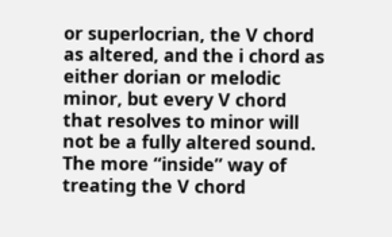or superlocrian, the V chord as altered, and the i chord as either dorian or melodic minor, but every V chord that resolves to minor will not be a fully altered sound.  The more “inside” way of treating the V chord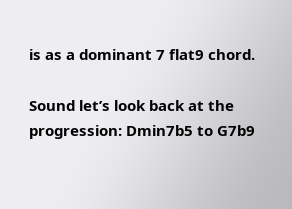is as a dominant 7 flat9 chord.

Sound let’s look back at the progression: Dmin7b5 to G7b9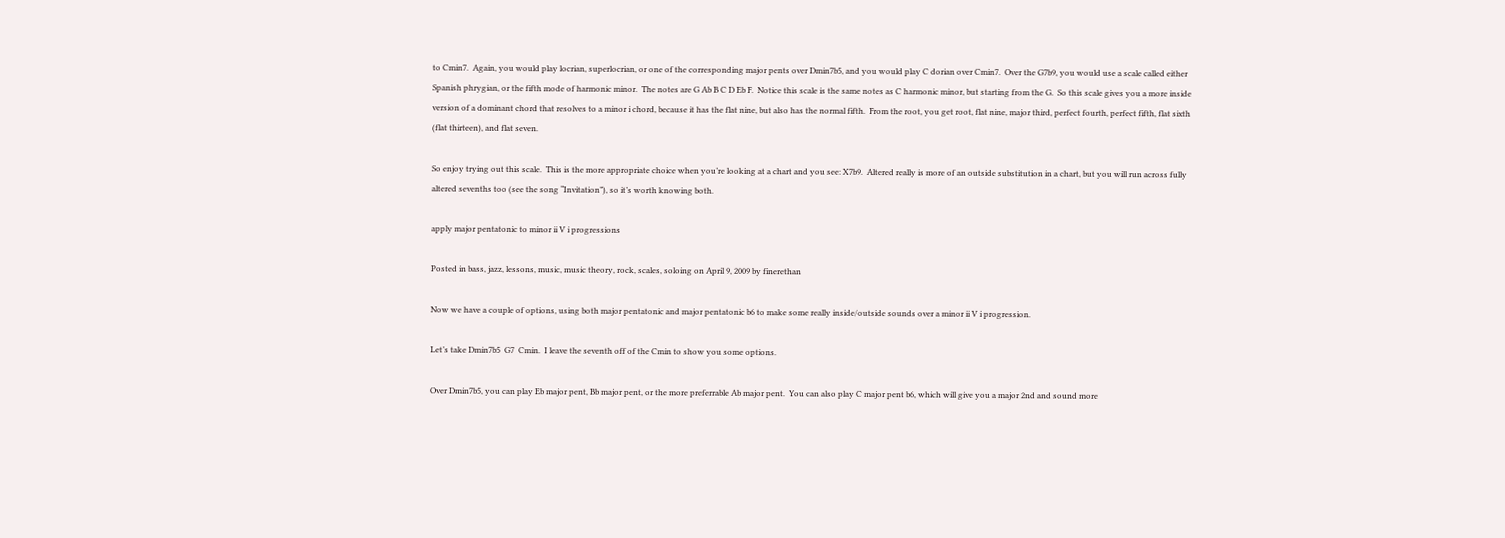to Cmin7.  Again, you would play locrian, superlocrian, or one of the corresponding major pents over Dmin7b5, and you would play C dorian over Cmin7.  Over the G7b9, you would use a scale called either Spanish phrygian, or the fifth mode of harmonic minor.  The notes are G Ab B C D Eb F.  Notice this scale is the same notes as C harmonic minor, but starting from the G.  So this scale gives you a more inside version of a dominant chord that resolves to a minor i chord, because it has the flat nine, but also has the normal fifth.  From the root, you get root, flat nine, major third, perfect fourth, perfect fifth, flat sixth (flat thirteen), and flat seven.

So enjoy trying out this scale.  This is the more appropriate choice when you’re looking at a chart and you see: X7b9.  Altered really is more of an outside substitution in a chart, but you will run across fully altered sevenths too (see the song “Invitation”), so it’s worth knowing both.

apply major pentatonic to minor ii V i progressions

Posted in bass, jazz, lessons, music, music theory, rock, scales, soloing on April 9, 2009 by finerethan

Now we have a couple of options, using both major pentatonic and major pentatonic b6 to make some really inside/outside sounds over a minor ii V i progression.

Let’s take Dmin7b5  G7  Cmin.  I leave the seventh off of the Cmin to show you some options.

Over Dmin7b5, you can play Eb major pent, Bb major pent, or the more preferrable Ab major pent.  You can also play C major pent b6, which will give you a major 2nd and sound more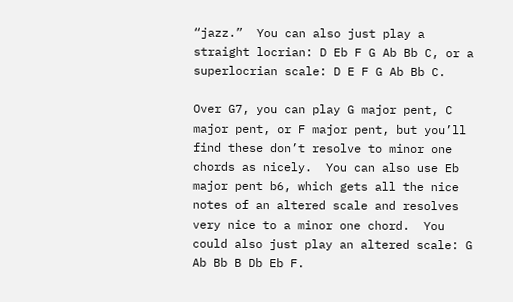“jazz.”  You can also just play a straight locrian: D Eb F G Ab Bb C, or a superlocrian scale: D E F G Ab Bb C.

Over G7, you can play G major pent, C major pent, or F major pent, but you’ll find these don’t resolve to minor one chords as nicely.  You can also use Eb major pent b6, which gets all the nice notes of an altered scale and resolves very nice to a minor one chord.  You could also just play an altered scale: G Ab Bb B Db Eb F.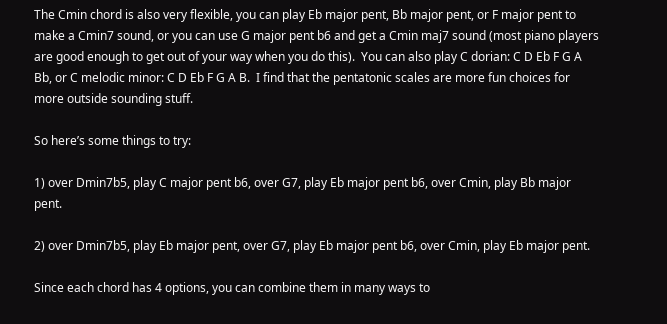The Cmin chord is also very flexible, you can play Eb major pent, Bb major pent, or F major pent to make a Cmin7 sound, or you can use G major pent b6 and get a Cmin maj7 sound (most piano players are good enough to get out of your way when you do this).  You can also play C dorian: C D Eb F G A Bb, or C melodic minor: C D Eb F G A B.  I find that the pentatonic scales are more fun choices for more outside sounding stuff.

So here’s some things to try:

1) over Dmin7b5, play C major pent b6, over G7, play Eb major pent b6, over Cmin, play Bb major pent.

2) over Dmin7b5, play Eb major pent, over G7, play Eb major pent b6, over Cmin, play Eb major pent.

Since each chord has 4 options, you can combine them in many ways to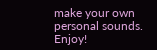make your own personal sounds.  Enjoy!